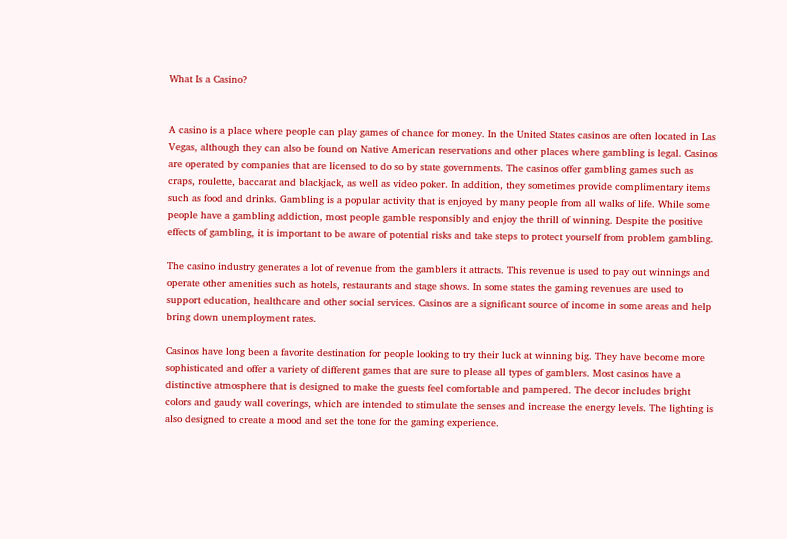What Is a Casino?


A casino is a place where people can play games of chance for money. In the United States casinos are often located in Las Vegas, although they can also be found on Native American reservations and other places where gambling is legal. Casinos are operated by companies that are licensed to do so by state governments. The casinos offer gambling games such as craps, roulette, baccarat and blackjack, as well as video poker. In addition, they sometimes provide complimentary items such as food and drinks. Gambling is a popular activity that is enjoyed by many people from all walks of life. While some people have a gambling addiction, most people gamble responsibly and enjoy the thrill of winning. Despite the positive effects of gambling, it is important to be aware of potential risks and take steps to protect yourself from problem gambling.

The casino industry generates a lot of revenue from the gamblers it attracts. This revenue is used to pay out winnings and operate other amenities such as hotels, restaurants and stage shows. In some states the gaming revenues are used to support education, healthcare and other social services. Casinos are a significant source of income in some areas and help bring down unemployment rates.

Casinos have long been a favorite destination for people looking to try their luck at winning big. They have become more sophisticated and offer a variety of different games that are sure to please all types of gamblers. Most casinos have a distinctive atmosphere that is designed to make the guests feel comfortable and pampered. The decor includes bright colors and gaudy wall coverings, which are intended to stimulate the senses and increase the energy levels. The lighting is also designed to create a mood and set the tone for the gaming experience.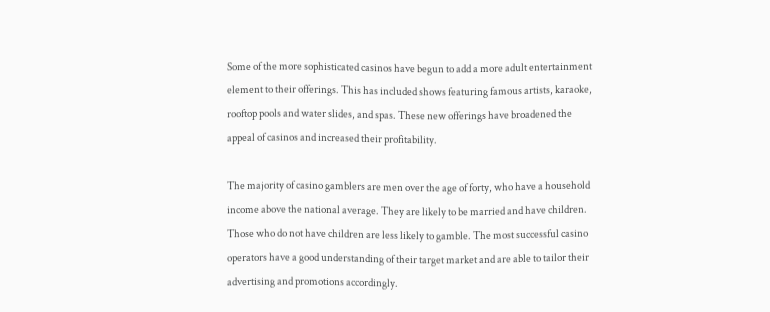Some of the more sophisticated casinos have begun to add a more adult entertainment element to their offerings. This has included shows featuring famous artists, karaoke, rooftop pools and water slides, and spas. These new offerings have broadened the appeal of casinos and increased their profitability.

The majority of casino gamblers are men over the age of forty, who have a household income above the national average. They are likely to be married and have children. Those who do not have children are less likely to gamble. The most successful casino operators have a good understanding of their target market and are able to tailor their advertising and promotions accordingly.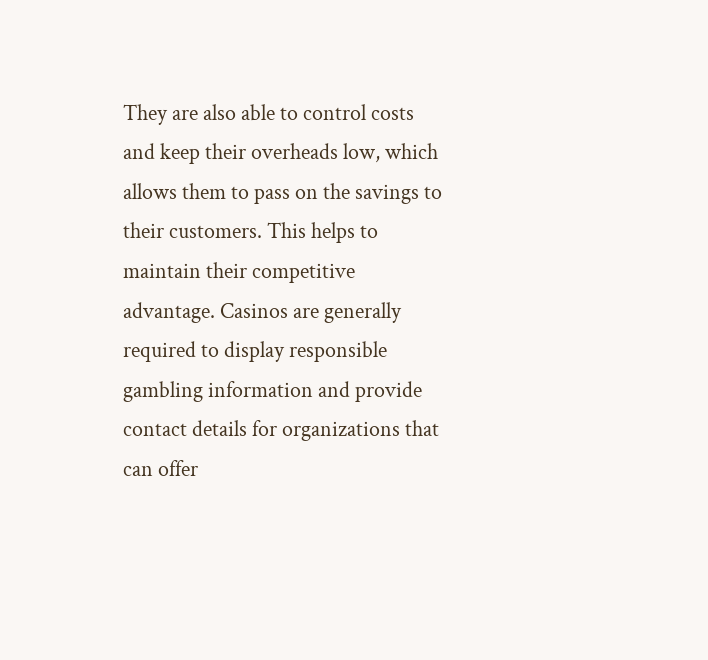They are also able to control costs and keep their overheads low, which allows them to pass on the savings to their customers. This helps to maintain their competitive advantage. Casinos are generally required to display responsible gambling information and provide contact details for organizations that can offer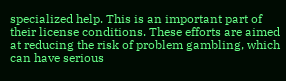specialized help. This is an important part of their license conditions. These efforts are aimed at reducing the risk of problem gambling, which can have serious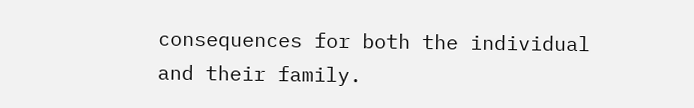consequences for both the individual and their family.